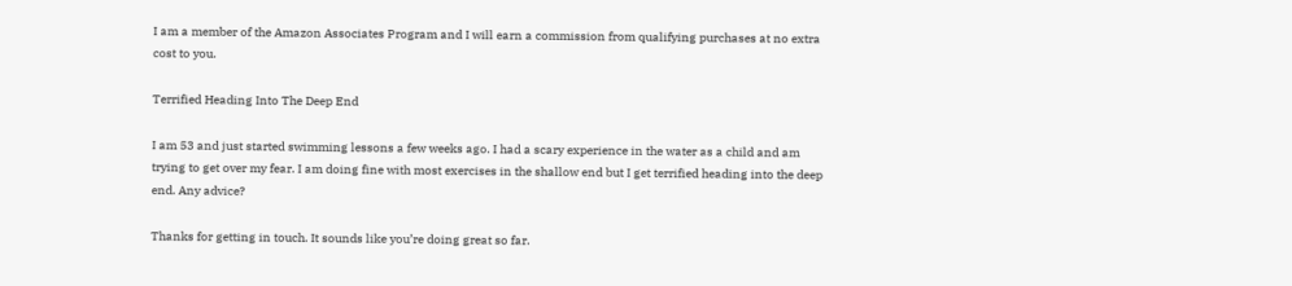I am a member of the Amazon Associates Program and I will earn a commission from qualifying purchases at no extra cost to you.

Terrified Heading Into The Deep End

I am 53 and just started swimming lessons a few weeks ago. I had a scary experience in the water as a child and am trying to get over my fear. I am doing fine with most exercises in the shallow end but I get terrified heading into the deep end. Any advice?

Thanks for getting in touch. It sounds like you’re doing great so far.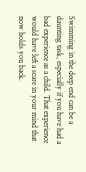Swimming in the deep end can be a daunting task, especially if you have had a bad experience as a child. That experience would have left a scare in your mind that now holds you back.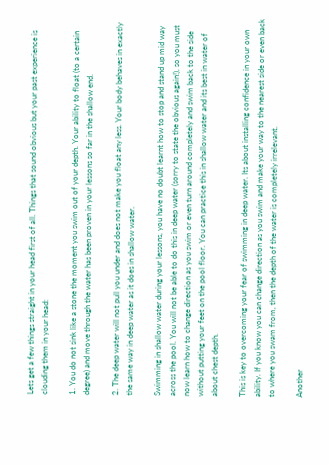Lets get a few things straight in your head first of all. Things that sound obvious but your past experience is clouding them in your head:

1. You do not sink like a stone the moment you swim out of your depth. Your ability to float (to a certain degree) and move through the water has been proven in your lessons so far in the shallow end.

2. The deep water will not pull you under and does not make you float any less. Your body behaves in exactly the same way in deep water as it does in shallow water.

Swimming in shallow water during your lessons, you have no doubt learnt how to stop and stand up mid way across the pool. You will not be able to do this in deep water (sorry to state the obvious again!), so you must now learn how to change direction as you swim or even turn around completely and swim back to the side without putting your feet on the pool floor. You can practice this in shallow water and its best in water of about chest depth.

This is key to overcoming your fear of swimming in deep water. Its about installing confidence in your own ability. If you know you can change direction as you swim and make your way to the nearest side or even back to where you swam from, then the depth of the water is completely irrelevant.

Another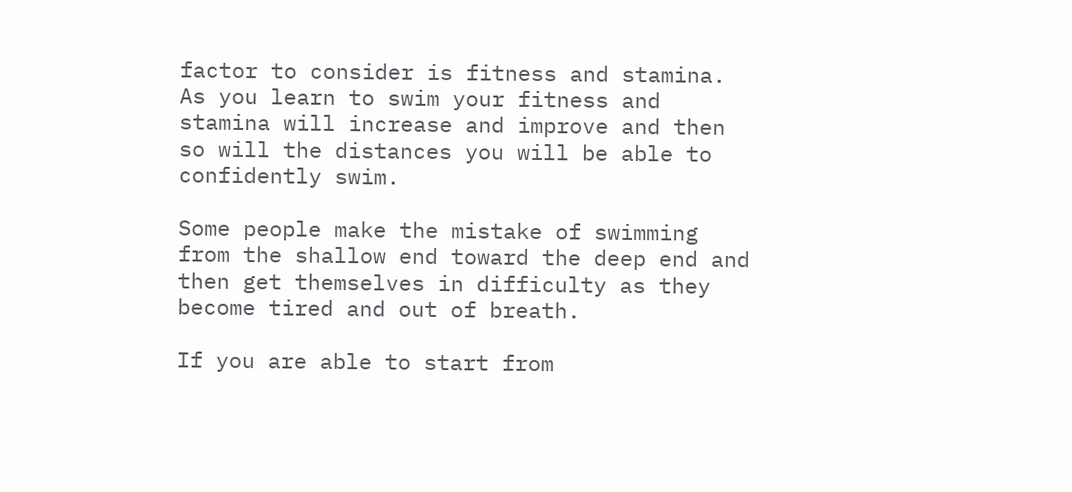factor to consider is fitness and stamina. As you learn to swim your fitness and stamina will increase and improve and then so will the distances you will be able to confidently swim.

Some people make the mistake of swimming from the shallow end toward the deep end and then get themselves in difficulty as they become tired and out of breath.

If you are able to start from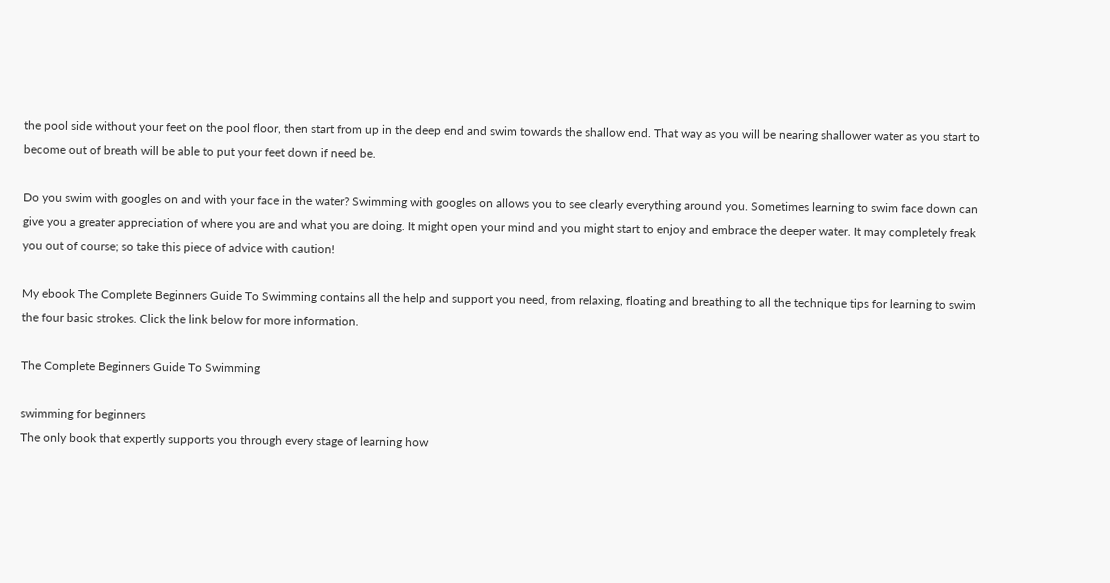the pool side without your feet on the pool floor, then start from up in the deep end and swim towards the shallow end. That way as you will be nearing shallower water as you start to become out of breath will be able to put your feet down if need be.

Do you swim with googles on and with your face in the water? Swimming with googles on allows you to see clearly everything around you. Sometimes learning to swim face down can give you a greater appreciation of where you are and what you are doing. It might open your mind and you might start to enjoy and embrace the deeper water. It may completely freak you out of course; so take this piece of advice with caution!

My ebook The Complete Beginners Guide To Swimming contains all the help and support you need, from relaxing, floating and breathing to all the technique tips for learning to swim the four basic strokes. Click the link below for more information.

The Complete Beginners Guide To Swimming

swimming for beginners
The only book that expertly supports you through every stage of learning how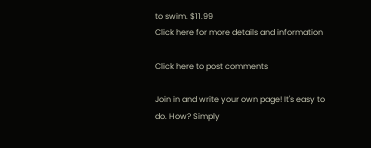to swim. $11.99
Click here for more details and information

Click here to post comments

Join in and write your own page! It's easy to do. How? Simply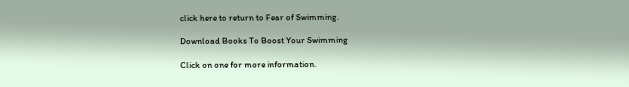click here to return to Fear of Swimming.

Download Books To Boost Your Swimming

Click on one for more information.